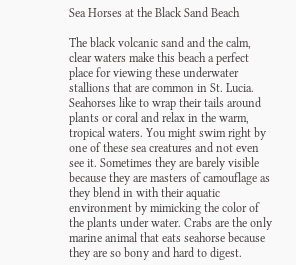Sea Horses at the Black Sand Beach

The black volcanic sand and the calm, clear waters make this beach a perfect place for viewing these underwater stallions that are common in St. Lucia. Seahorses like to wrap their tails around plants or coral and relax in the warm, tropical waters. You might swim right by one of these sea creatures and not even see it. Sometimes they are barely visible because they are masters of camouflage as they blend in with their aquatic environment by mimicking the color of the plants under water. Crabs are the only marine animal that eats seahorse because they are so bony and hard to digest.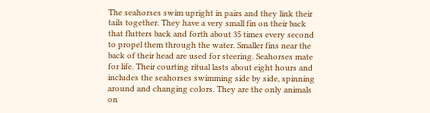The seahorses swim upright in pairs and they link their tails together. They have a very small fin on their back that flutters back and forth about 35 times every second to propel them through the water. Smaller fins near the back of their head are used for steering. Seahorses mate for life. Their courting ritual lasts about eight hours and includes the seahorses swimming side by side, spinning around and changing colors. They are the only animals on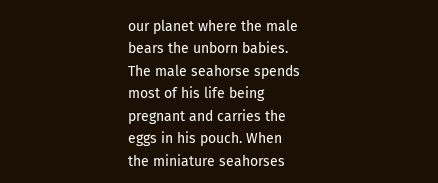our planet where the male bears the unborn babies. The male seahorse spends most of his life being pregnant and carries the eggs in his pouch. When the miniature seahorses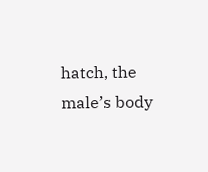hatch, the male’s body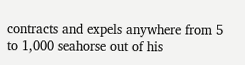contracts and expels anywhere from 5 to 1,000 seahorse out of his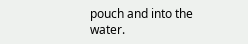pouch and into the water.